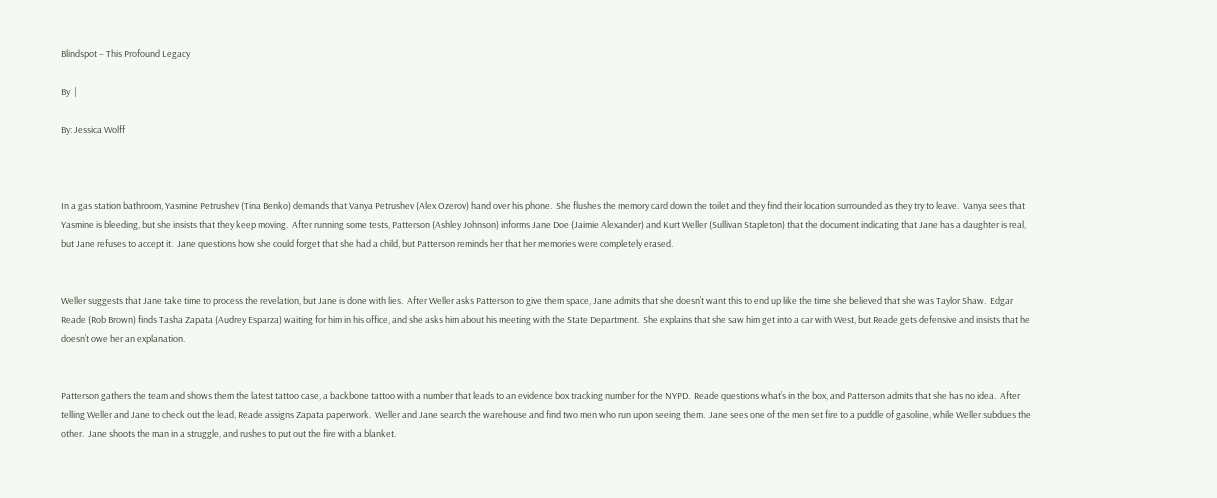Blindspot – This Profound Legacy

By  |

By: Jessica Wolff



In a gas station bathroom, Yasmine Petrushev (Tina Benko) demands that Vanya Petrushev (Alex Ozerov) hand over his phone.  She flushes the memory card down the toilet and they find their location surrounded as they try to leave.  Vanya sees that Yasmine is bleeding, but she insists that they keep moving.  After running some tests, Patterson (Ashley Johnson) informs Jane Doe (Jaimie Alexander) and Kurt Weller (Sullivan Stapleton) that the document indicating that Jane has a daughter is real, but Jane refuses to accept it.  Jane questions how she could forget that she had a child, but Patterson reminds her that her memories were completely erased.


Weller suggests that Jane take time to process the revelation, but Jane is done with lies.  After Weller asks Patterson to give them space, Jane admits that she doesn’t want this to end up like the time she believed that she was Taylor Shaw.  Edgar Reade (Rob Brown) finds Tasha Zapata (Audrey Esparza) waiting for him in his office, and she asks him about his meeting with the State Department.  She explains that she saw him get into a car with West, but Reade gets defensive and insists that he doesn’t owe her an explanation.


Patterson gathers the team and shows them the latest tattoo case, a backbone tattoo with a number that leads to an evidence box tracking number for the NYPD.  Reade questions what’s in the box, and Patterson admits that she has no idea.  After telling Weller and Jane to check out the lead, Reade assigns Zapata paperwork.  Weller and Jane search the warehouse and find two men who run upon seeing them.  Jane sees one of the men set fire to a puddle of gasoline, while Weller subdues the other.  Jane shoots the man in a struggle, and rushes to put out the fire with a blanket.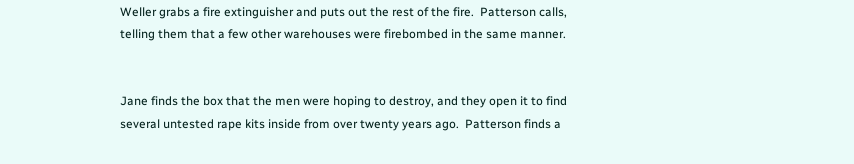Weller grabs a fire extinguisher and puts out the rest of the fire.  Patterson calls, telling them that a few other warehouses were firebombed in the same manner.


Jane finds the box that the men were hoping to destroy, and they open it to find several untested rape kits inside from over twenty years ago.  Patterson finds a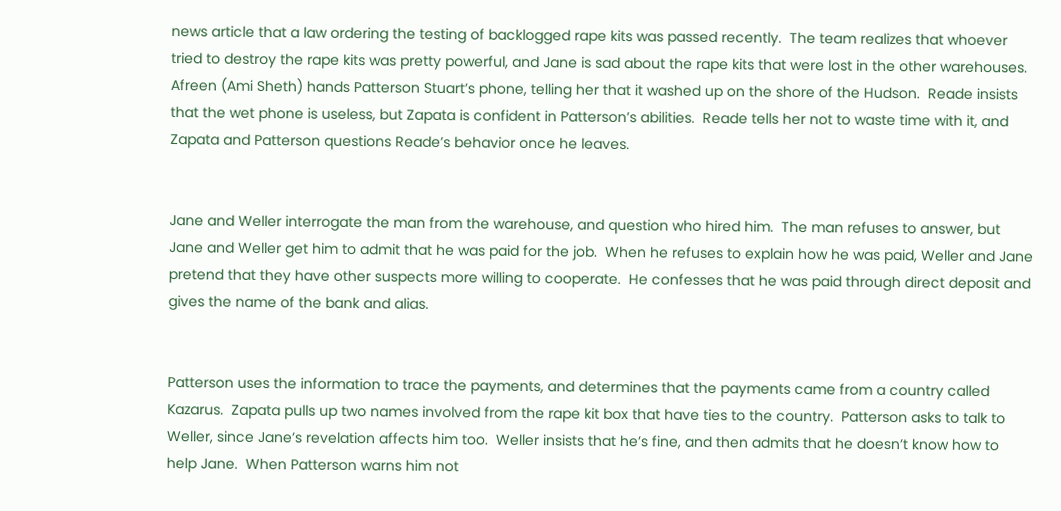news article that a law ordering the testing of backlogged rape kits was passed recently.  The team realizes that whoever tried to destroy the rape kits was pretty powerful, and Jane is sad about the rape kits that were lost in the other warehouses.  Afreen (Ami Sheth) hands Patterson Stuart’s phone, telling her that it washed up on the shore of the Hudson.  Reade insists that the wet phone is useless, but Zapata is confident in Patterson’s abilities.  Reade tells her not to waste time with it, and Zapata and Patterson questions Reade’s behavior once he leaves.


Jane and Weller interrogate the man from the warehouse, and question who hired him.  The man refuses to answer, but Jane and Weller get him to admit that he was paid for the job.  When he refuses to explain how he was paid, Weller and Jane pretend that they have other suspects more willing to cooperate.  He confesses that he was paid through direct deposit and gives the name of the bank and alias.


Patterson uses the information to trace the payments, and determines that the payments came from a country called Kazarus.  Zapata pulls up two names involved from the rape kit box that have ties to the country.  Patterson asks to talk to Weller, since Jane’s revelation affects him too.  Weller insists that he’s fine, and then admits that he doesn’t know how to help Jane.  When Patterson warns him not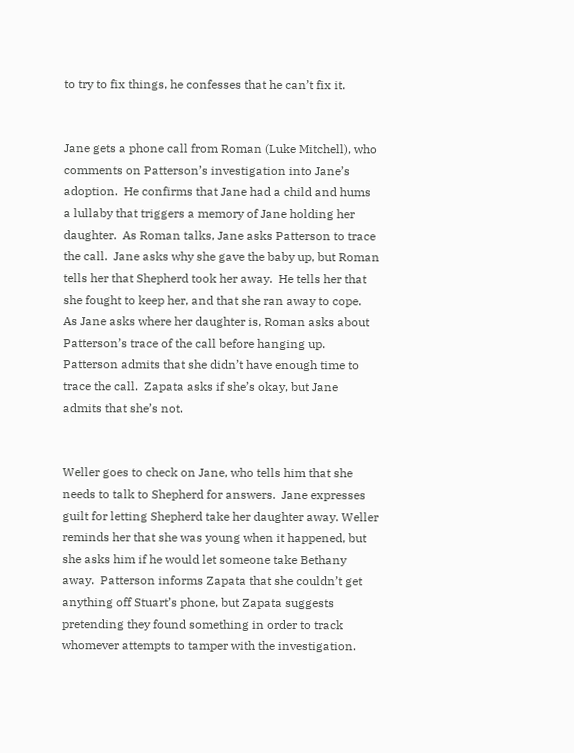to try to fix things, he confesses that he can’t fix it.


Jane gets a phone call from Roman (Luke Mitchell), who comments on Patterson’s investigation into Jane’s adoption.  He confirms that Jane had a child and hums a lullaby that triggers a memory of Jane holding her daughter.  As Roman talks, Jane asks Patterson to trace the call.  Jane asks why she gave the baby up, but Roman tells her that Shepherd took her away.  He tells her that she fought to keep her, and that she ran away to cope.  As Jane asks where her daughter is, Roman asks about Patterson’s trace of the call before hanging up.  Patterson admits that she didn’t have enough time to trace the call.  Zapata asks if she’s okay, but Jane admits that she’s not.


Weller goes to check on Jane, who tells him that she needs to talk to Shepherd for answers.  Jane expresses guilt for letting Shepherd take her daughter away. Weller reminds her that she was young when it happened, but she asks him if he would let someone take Bethany away.  Patterson informs Zapata that she couldn’t get anything off Stuart’s phone, but Zapata suggests pretending they found something in order to track whomever attempts to tamper with the investigation.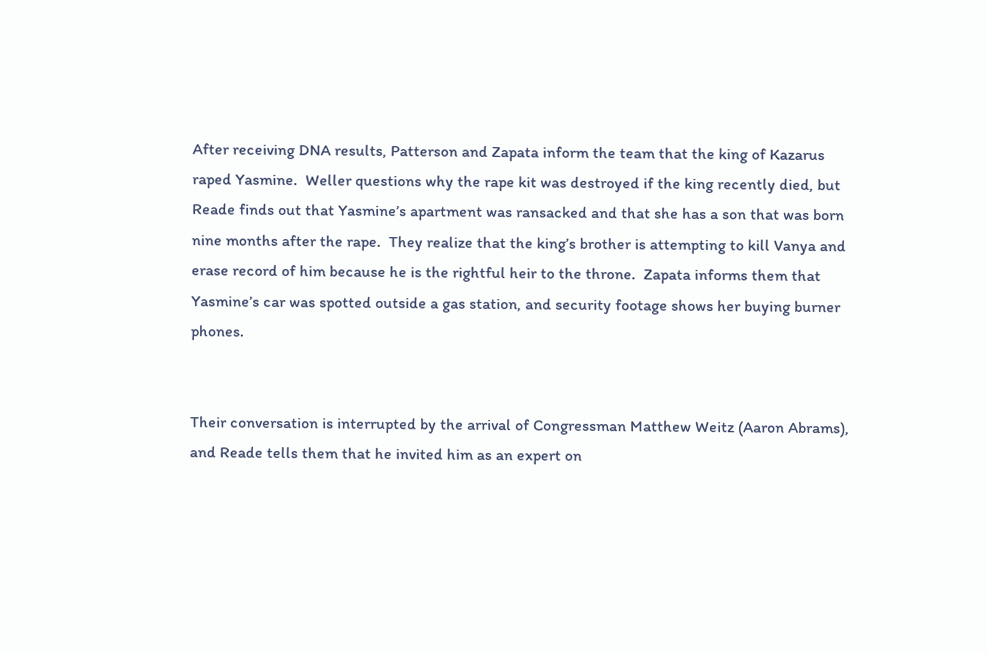After receiving DNA results, Patterson and Zapata inform the team that the king of Kazarus raped Yasmine.  Weller questions why the rape kit was destroyed if the king recently died, but Reade finds out that Yasmine’s apartment was ransacked and that she has a son that was born nine months after the rape.  They realize that the king’s brother is attempting to kill Vanya and erase record of him because he is the rightful heir to the throne.  Zapata informs them that Yasmine’s car was spotted outside a gas station, and security footage shows her buying burner phones.


Their conversation is interrupted by the arrival of Congressman Matthew Weitz (Aaron Abrams), and Reade tells them that he invited him as an expert on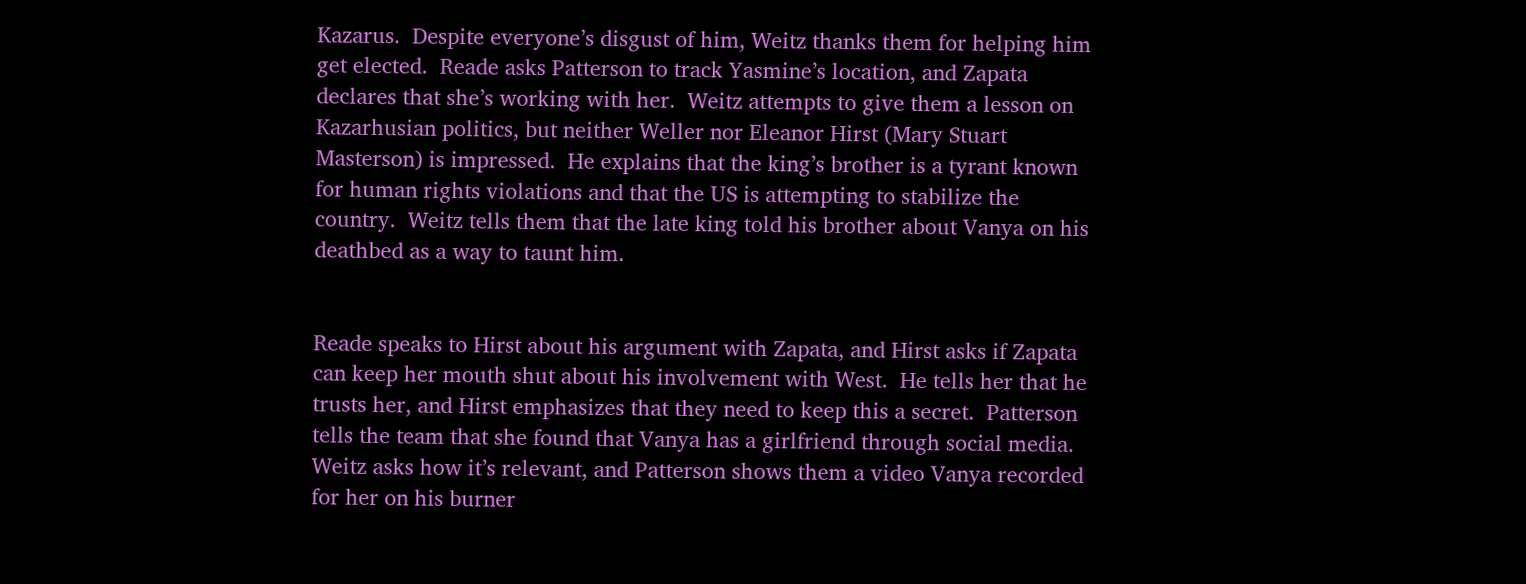Kazarus.  Despite everyone’s disgust of him, Weitz thanks them for helping him get elected.  Reade asks Patterson to track Yasmine’s location, and Zapata declares that she’s working with her.  Weitz attempts to give them a lesson on Kazarhusian politics, but neither Weller nor Eleanor Hirst (Mary Stuart Masterson) is impressed.  He explains that the king’s brother is a tyrant known for human rights violations and that the US is attempting to stabilize the country.  Weitz tells them that the late king told his brother about Vanya on his deathbed as a way to taunt him.


Reade speaks to Hirst about his argument with Zapata, and Hirst asks if Zapata can keep her mouth shut about his involvement with West.  He tells her that he trusts her, and Hirst emphasizes that they need to keep this a secret.  Patterson tells the team that she found that Vanya has a girlfriend through social media.  Weitz asks how it’s relevant, and Patterson shows them a video Vanya recorded for her on his burner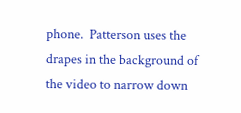phone.  Patterson uses the drapes in the background of the video to narrow down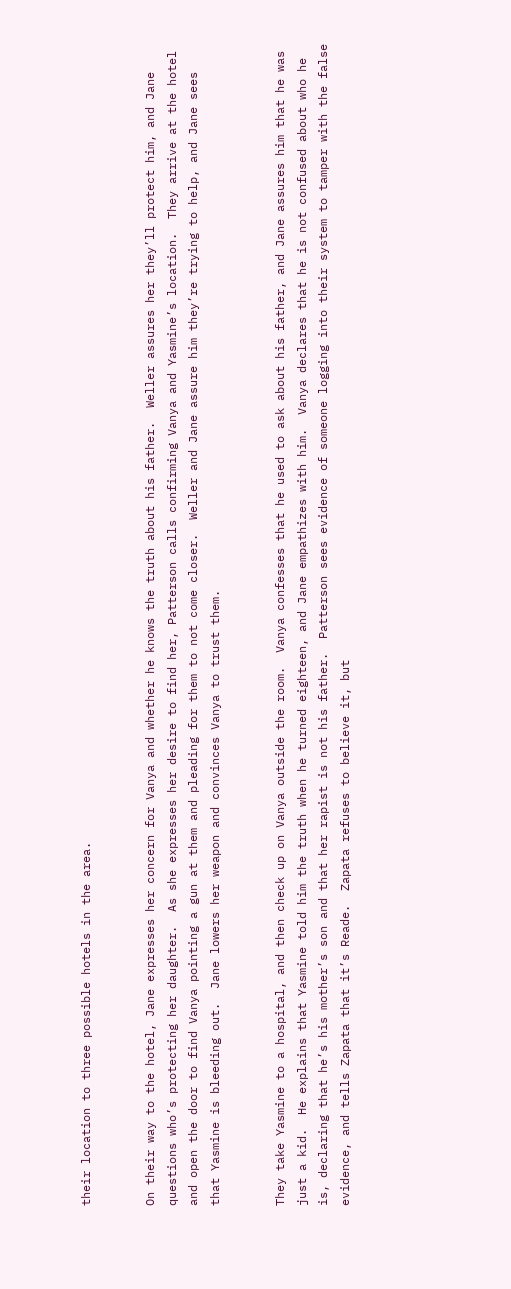their location to three possible hotels in the area.


On their way to the hotel, Jane expresses her concern for Vanya and whether he knows the truth about his father.  Weller assures her they’ll protect him, and Jane questions who’s protecting her daughter.  As she expresses her desire to find her, Patterson calls confirming Vanya and Yasmine’s location.  They arrive at the hotel and open the door to find Vanya pointing a gun at them and pleading for them to not come closer.  Weller and Jane assure him they’re trying to help, and Jane sees that Yasmine is bleeding out.  Jane lowers her weapon and convinces Vanya to trust them.


They take Yasmine to a hospital, and then check up on Vanya outside the room.  Vanya confesses that he used to ask about his father, and Jane assures him that he was just a kid.  He explains that Yasmine told him the truth when he turned eighteen, and Jane empathizes with him.  Vanya declares that he is not confused about who he is, declaring that he’s his mother’s son and that her rapist is not his father.  Patterson sees evidence of someone logging into their system to tamper with the false evidence, and tells Zapata that it’s Reade.  Zapata refuses to believe it, but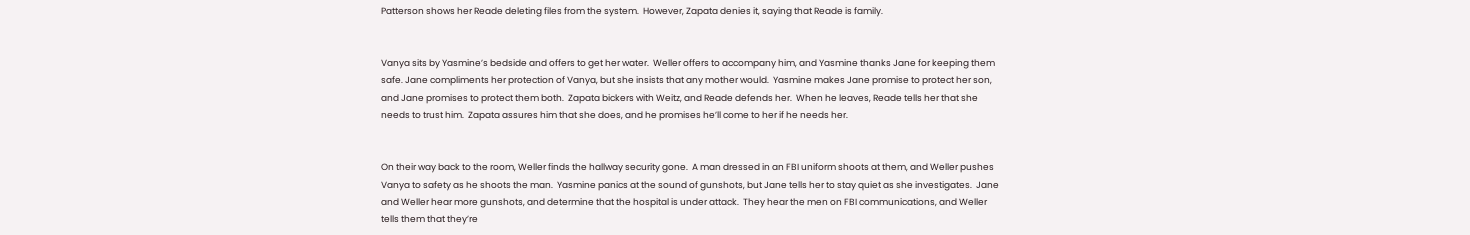Patterson shows her Reade deleting files from the system.  However, Zapata denies it, saying that Reade is family.


Vanya sits by Yasmine’s bedside and offers to get her water.  Weller offers to accompany him, and Yasmine thanks Jane for keeping them safe. Jane compliments her protection of Vanya, but she insists that any mother would.  Yasmine makes Jane promise to protect her son, and Jane promises to protect them both.  Zapata bickers with Weitz, and Reade defends her.  When he leaves, Reade tells her that she needs to trust him.  Zapata assures him that she does, and he promises he’ll come to her if he needs her.


On their way back to the room, Weller finds the hallway security gone.  A man dressed in an FBI uniform shoots at them, and Weller pushes Vanya to safety as he shoots the man.  Yasmine panics at the sound of gunshots, but Jane tells her to stay quiet as she investigates.  Jane and Weller hear more gunshots, and determine that the hospital is under attack.  They hear the men on FBI communications, and Weller tells them that they’re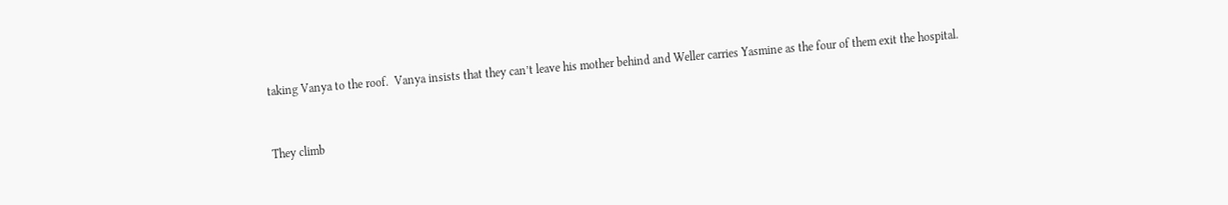taking Vanya to the roof.  Vanya insists that they can’t leave his mother behind and Weller carries Yasmine as the four of them exit the hospital.


They climb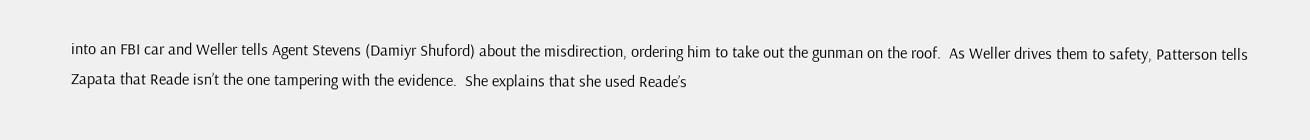into an FBI car and Weller tells Agent Stevens (Damiyr Shuford) about the misdirection, ordering him to take out the gunman on the roof.  As Weller drives them to safety, Patterson tells Zapata that Reade isn’t the one tampering with the evidence.  She explains that she used Reade’s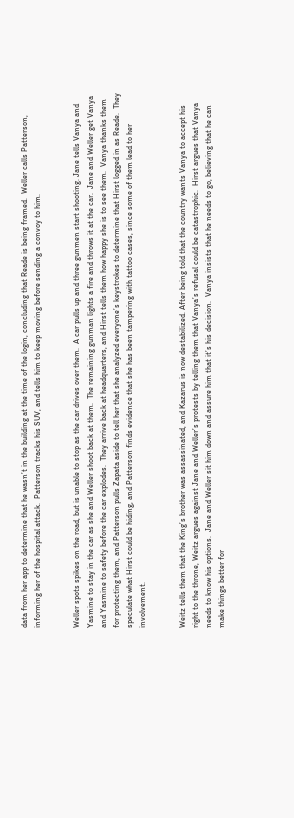data from her app to determine that he wasn’t in the building at the time of the login, concluding that Reade is being framed.  Weller calls Patterson, informing her of the hospital attack.  Patterson tracks his SUV, and tells him to keep moving before sending a convoy to him.


Weller spots spikes on the road, but is unable to stop as the car drives over them.  A car pulls up and three gunmen start shooting. Jane tells Vanya and Yasmine to stay in the car as she and Weller shoot back at them.  The remaining gunman lights a fire and throws it at the car.  Jane and Weller get Vanya and Yasmine to safety before the car explodes.  They arrive back at headquarters, and Hirst tells them how happy she is to see them.  Vanya thanks them for protecting them, and Patterson pulls Zapata aside to tell her that she analyzed everyone’s keystrokes to determine that Hirst logged in as Reade.  They speculate what Hirst could be hiding, and Patterson finds evidence that she has been tampering with tattoo cases, since some of them lead to her involvement.


Weitz tells them that the King’s brother was assassinated, and Kazarus is now destabilized. After being told that the country wants Vanya to accept his right to the throne, Weitz argues against Jane and Weller’s protests by telling them that Vanya’s refusal could be catastrophic.  Hirst argues that Vanya needs to know his options.  Jane and Weller sit him down and assure him that it’s his decision.  Vanya insists that he needs to go, believing that he can make things better for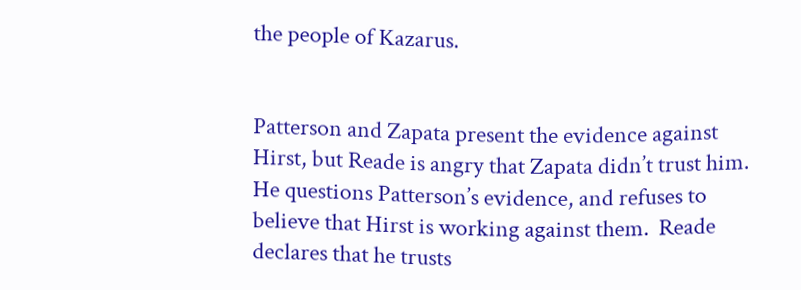the people of Kazarus.


Patterson and Zapata present the evidence against Hirst, but Reade is angry that Zapata didn’t trust him.  He questions Patterson’s evidence, and refuses to believe that Hirst is working against them.  Reade declares that he trusts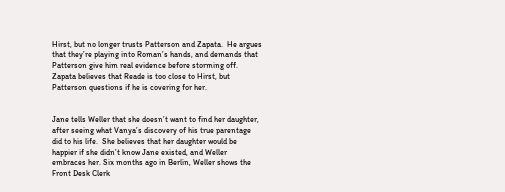Hirst, but no longer trusts Patterson and Zapata.  He argues that they’re playing into Roman’s hands, and demands that Patterson give him real evidence before storming off.  Zapata believes that Reade is too close to Hirst, but Patterson questions if he is covering for her.


Jane tells Weller that she doesn’t want to find her daughter, after seeing what Vanya’s discovery of his true parentage did to his life.  She believes that her daughter would be happier if she didn’t know Jane existed, and Weller embraces her. Six months ago in Berlin, Weller shows the Front Desk Clerk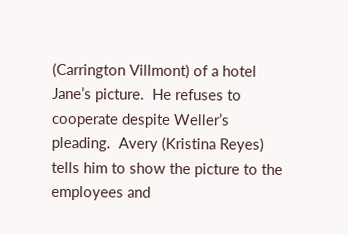(Carrington Villmont) of a hotel Jane’s picture.  He refuses to cooperate despite Weller’s pleading.  Avery (Kristina Reyes) tells him to show the picture to the employees and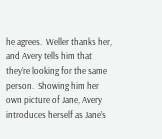he agrees.  Weller thanks her, and Avery tells him that they’re looking for the same person.  Showing him her own picture of Jane, Avery introduces herself as Jane’s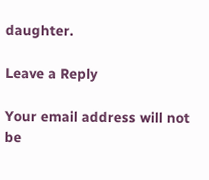daughter.

Leave a Reply

Your email address will not be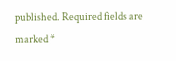published. Required fields are marked *